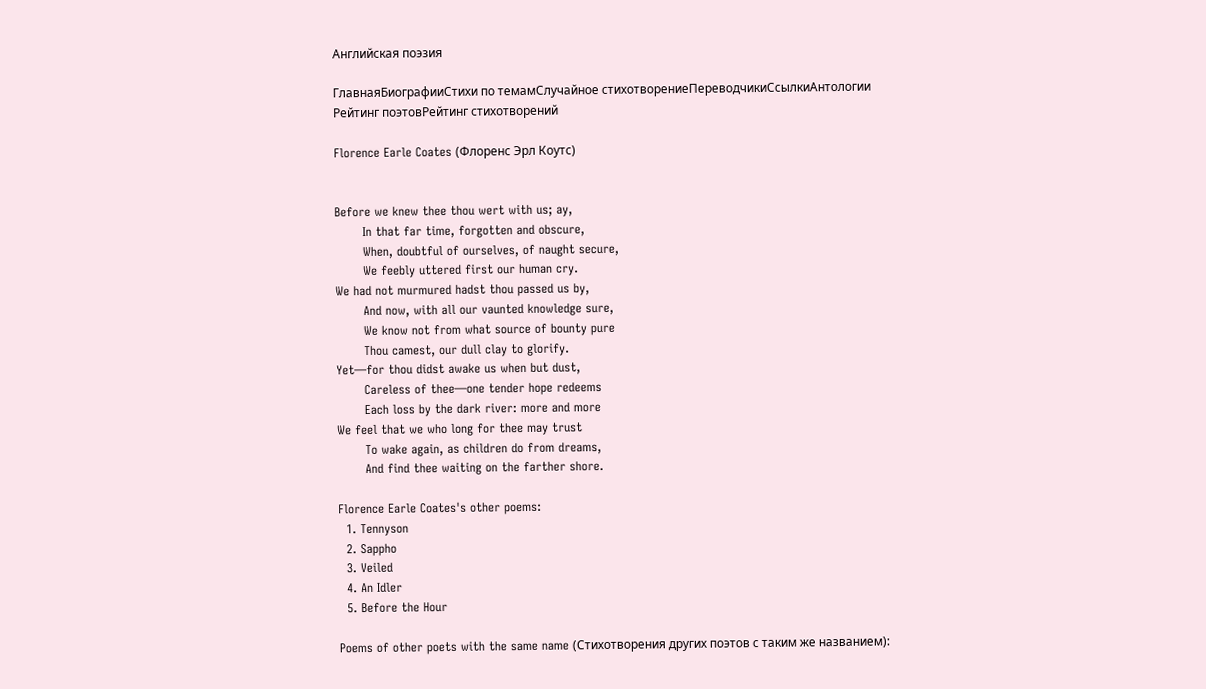Английская поэзия

ГлавнаяБиографииСтихи по темамСлучайное стихотворениеПереводчикиСсылкиАнтологии
Рейтинг поэтовРейтинг стихотворений

Florence Earle Coates (Флоренс Эрл Коутс)


Before we knew thee thou wert with us; ay,
       In that far time, forgotten and obscure,
       When, doubtful of ourselves, of naught secure,
       We feebly uttered first our human cry.
We had not murmured hadst thou passed us by,
       And now, with all our vaunted knowledge sure,
       We know not from what source of bounty pure
       Thou camest, our dull clay to glorify.
Yet—for thou didst awake us when but dust,
       Careless of thee—one tender hope redeems
       Each loss by the dark river: more and more
We feel that we who long for thee may trust
       To wake again, as children do from dreams,
       And find thee waiting on the farther shore.

Florence Earle Coates's other poems:
  1. Tennyson
  2. Sappho
  3. Veiled
  4. An Idler
  5. Before the Hour

Poems of other poets with the same name (Стихотворения других поэтов с таким же названием):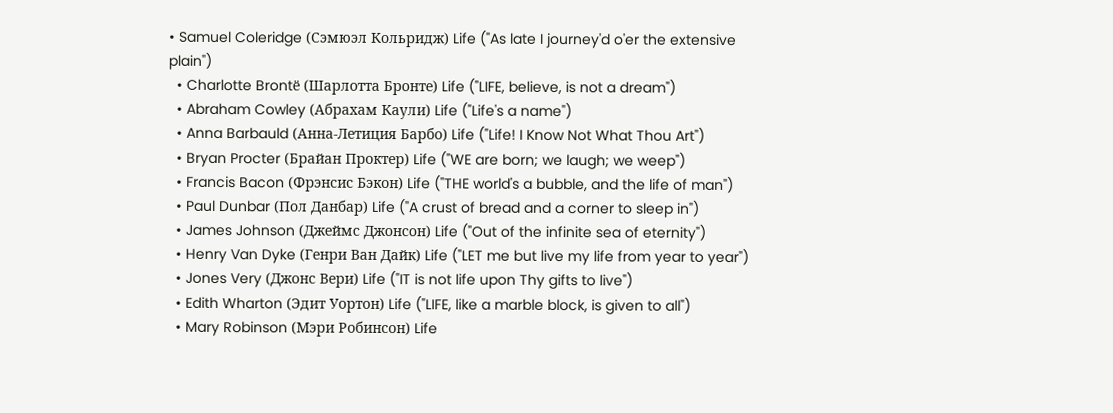• Samuel Coleridge (Сэмюэл Кольридж) Life ("As late I journey'd o'er the extensive plain")
  • Charlotte Brontё (Шарлотта Бронте) Life ("LIFE, believe, is not a dream")
  • Abraham Cowley (Абрахам Каули) Life ("Life's a name")
  • Anna Barbauld (Анна-Летиция Барбо) Life ("Life! I Know Not What Thou Art")
  • Bryan Procter (Брайан Проктер) Life ("WE are born; we laugh; we weep")
  • Francis Bacon (Фрэнсис Бэкон) Life ("THE world's a bubble, and the life of man")
  • Paul Dunbar (Пол Данбар) Life ("A crust of bread and a corner to sleep in")
  • James Johnson (Джеймс Джонсон) Life ("Out of the infinite sea of eternity")
  • Henry Van Dyke (Генри Ван Дайк) Life ("LET me but live my life from year to year")
  • Jones Very (Джонс Вери) Life ("IT is not life upon Thy gifts to live")
  • Edith Wharton (Эдит Уортон) Life ("LIFE, like a marble block, is given to all")
  • Mary Robinson (Мэри Робинсон) Life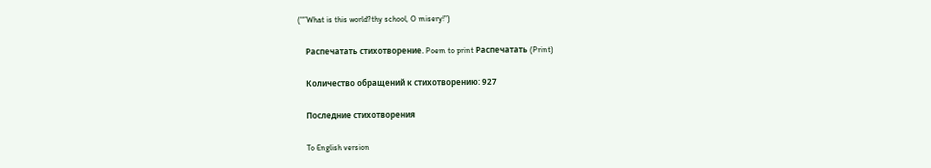("”What is this world?thy school, O misery!")

    Распечатать стихотворение. Poem to print Распечатать (Print)

    Количество обращений к стихотворению: 927

    Последние стихотворения

    To English version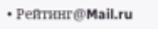• Рейтинг@Mail.ru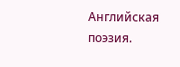Английская поэзия.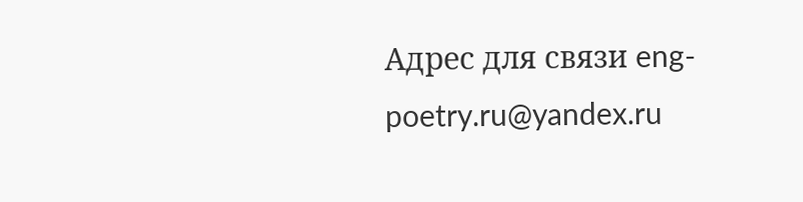Адрес для связи eng-poetry.ru@yandex.ru